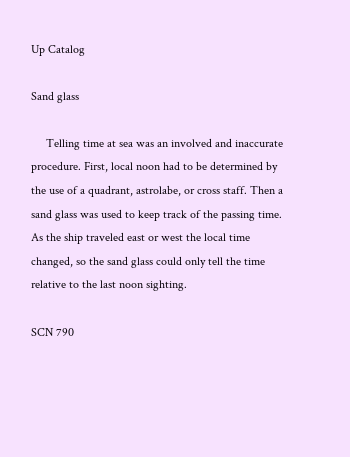Up Catalog

Sand glass

     Telling time at sea was an involved and inaccurate procedure. First, local noon had to be determined by the use of a quadrant, astrolabe, or cross staff. Then a sand glass was used to keep track of the passing time. As the ship traveled east or west the local time changed, so the sand glass could only tell the time relative to the last noon sighting.

SCN 790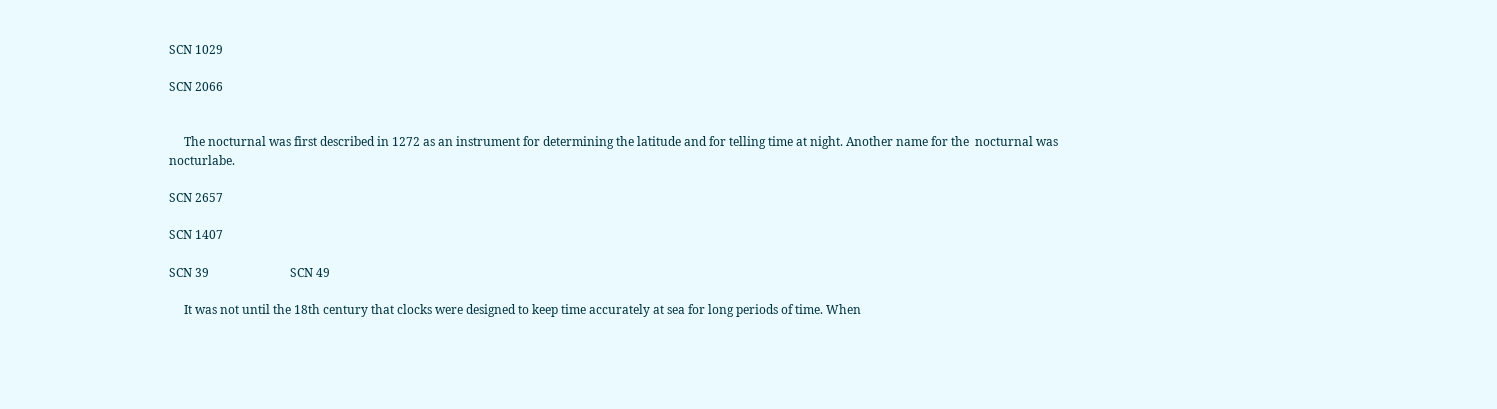SCN 1029

SCN 2066


     The nocturnal was first described in 1272 as an instrument for determining the latitude and for telling time at night. Another name for the  nocturnal was nocturlabe.

SCN 2657

SCN 1407

SCN 39                           SCN 49

     It was not until the 18th century that clocks were designed to keep time accurately at sea for long periods of time. When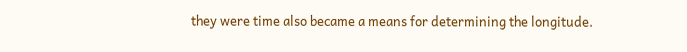they were time also became a means for determining the longitude.